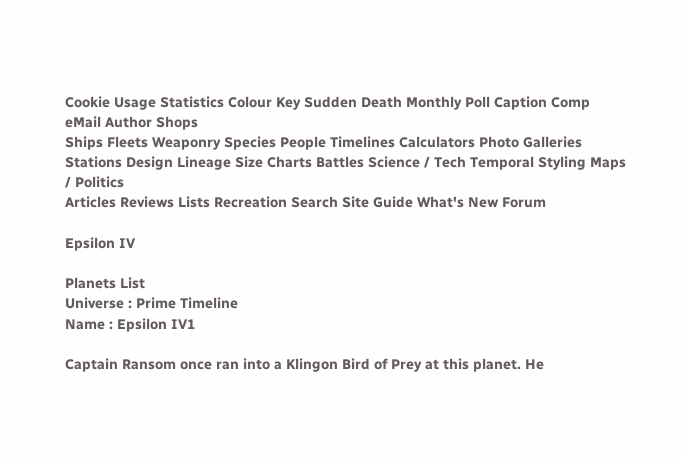Cookie Usage Statistics Colour Key Sudden Death Monthly Poll Caption Comp eMail Author Shops
Ships Fleets Weaponry Species People Timelines Calculators Photo Galleries
Stations Design Lineage Size Charts Battles Science / Tech Temporal Styling Maps / Politics
Articles Reviews Lists Recreation Search Site Guide What's New Forum

Epsilon IV

Planets List
Universe : Prime Timeline
Name : Epsilon IV1

Captain Ransom once ran into a Klingon Bird of Prey at this planet. He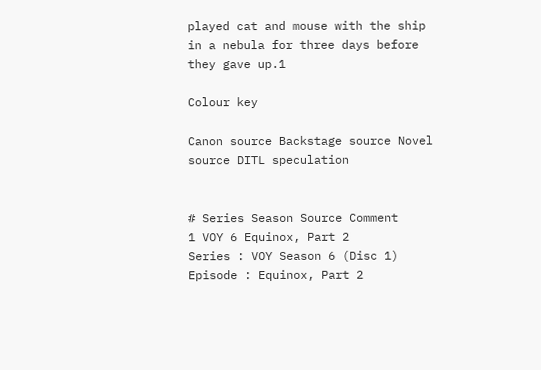played cat and mouse with the ship in a nebula for three days before they gave up.1

Colour key

Canon source Backstage source Novel source DITL speculation


# Series Season Source Comment
1 VOY 6 Equinox, Part 2
Series : VOY Season 6 (Disc 1)
Episode : Equinox, Part 2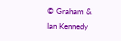© Graham & Ian Kennedy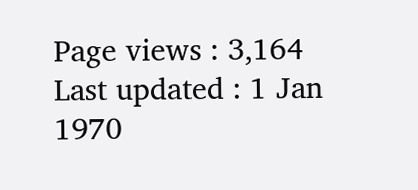Page views : 3,164 Last updated : 1 Jan 1970